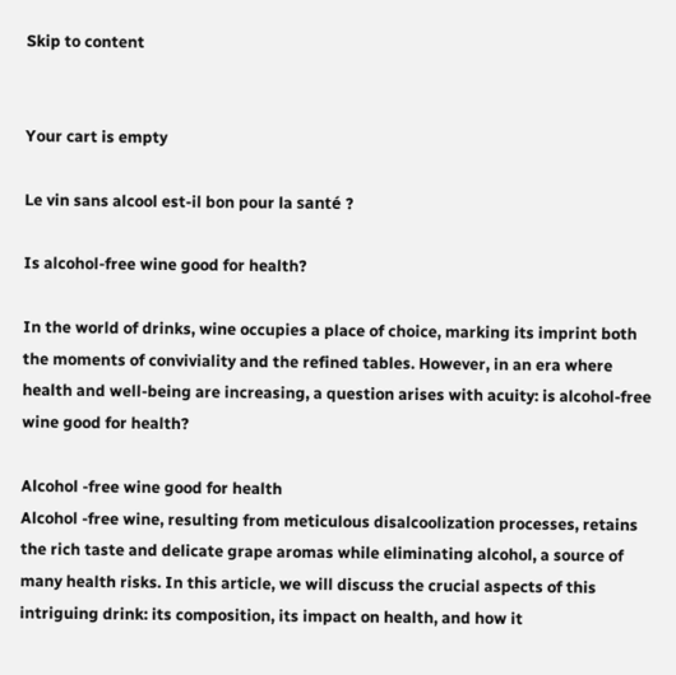Skip to content


Your cart is empty

Le vin sans alcool est-il bon pour la santé ?

Is alcohol-free wine good for health?

In the world of drinks, wine occupies a place of choice, marking its imprint both the moments of conviviality and the refined tables. However, in an era where health and well-being are increasing, a question arises with acuity: is alcohol-free wine good for health?

Alcohol -free wine good for health
Alcohol -free wine, resulting from meticulous disalcoolization processes, retains the rich taste and delicate grape aromas while eliminating alcohol, a source of many health risks. In this article, we will discuss the crucial aspects of this intriguing drink: its composition, its impact on health, and how it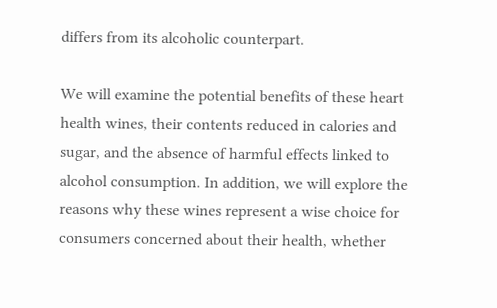differs from its alcoholic counterpart.

We will examine the potential benefits of these heart health wines, their contents reduced in calories and sugar, and the absence of harmful effects linked to alcohol consumption. In addition, we will explore the reasons why these wines represent a wise choice for consumers concerned about their health, whether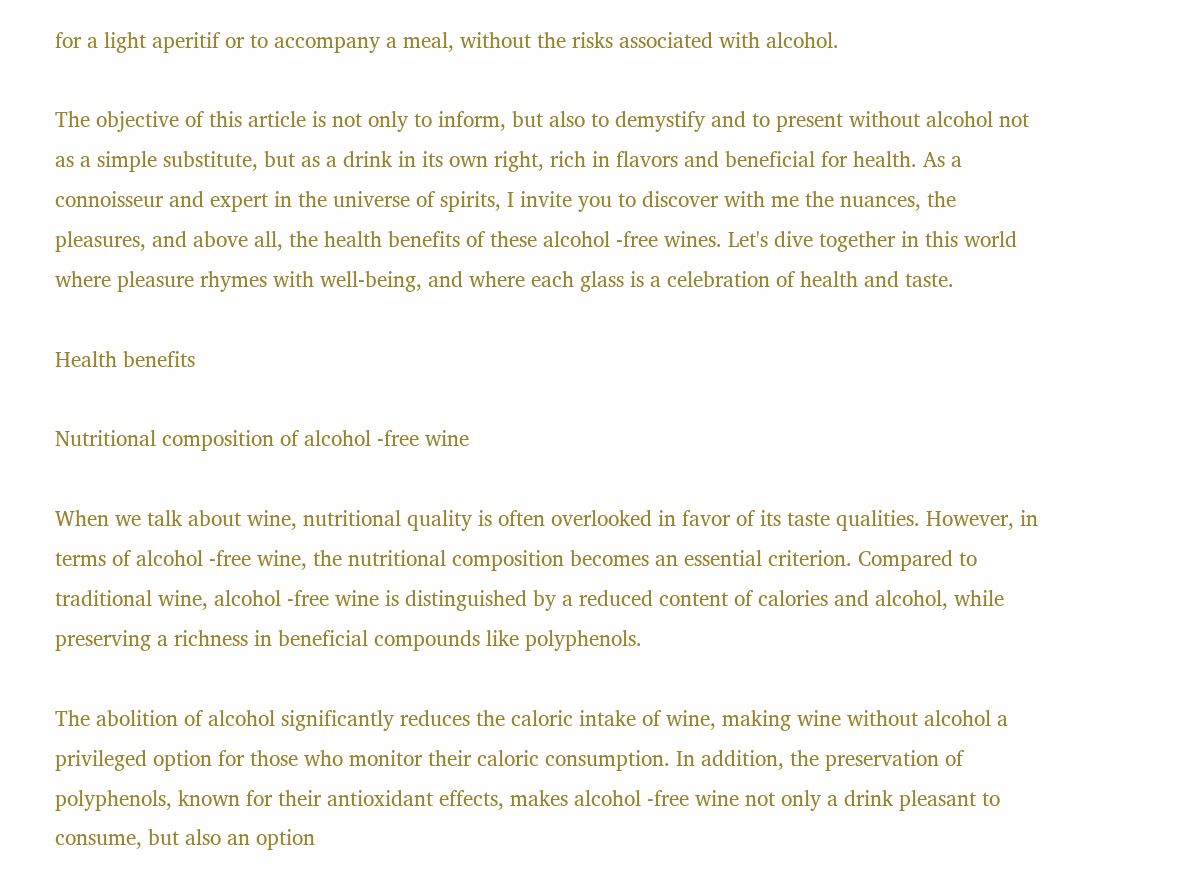for a light aperitif or to accompany a meal, without the risks associated with alcohol.

The objective of this article is not only to inform, but also to demystify and to present without alcohol not as a simple substitute, but as a drink in its own right, rich in flavors and beneficial for health. As a connoisseur and expert in the universe of spirits, I invite you to discover with me the nuances, the pleasures, and above all, the health benefits of these alcohol -free wines. Let's dive together in this world where pleasure rhymes with well-being, and where each glass is a celebration of health and taste.

Health benefits

Nutritional composition of alcohol -free wine

When we talk about wine, nutritional quality is often overlooked in favor of its taste qualities. However, in terms of alcohol -free wine, the nutritional composition becomes an essential criterion. Compared to traditional wine, alcohol -free wine is distinguished by a reduced content of calories and alcohol, while preserving a richness in beneficial compounds like polyphenols.

The abolition of alcohol significantly reduces the caloric intake of wine, making wine without alcohol a privileged option for those who monitor their caloric consumption. In addition, the preservation of polyphenols, known for their antioxidant effects, makes alcohol -free wine not only a drink pleasant to consume, but also an option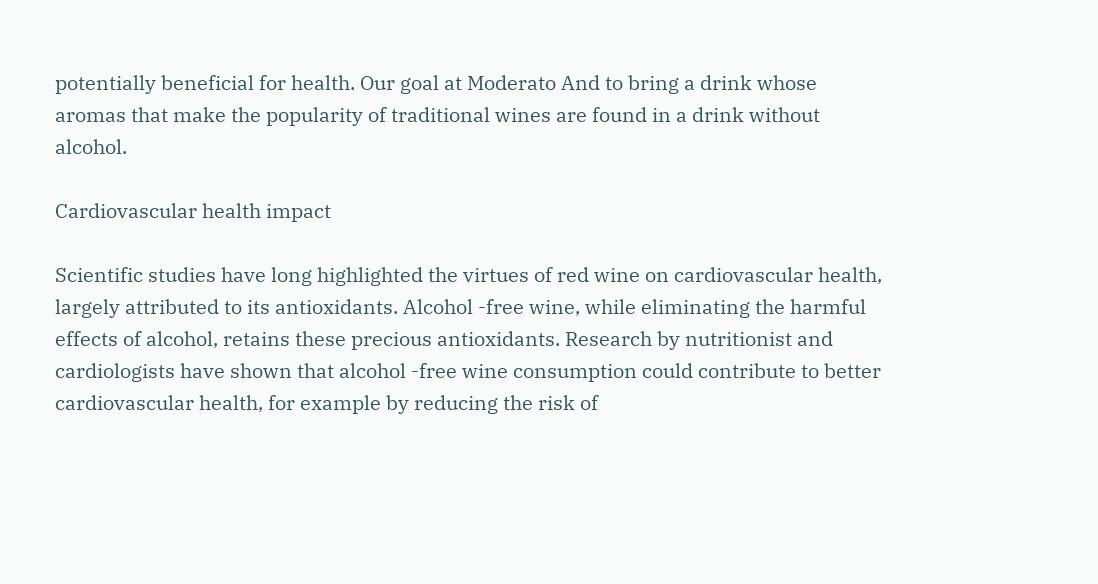potentially beneficial for health. Our goal at Moderato And to bring a drink whose aromas that make the popularity of traditional wines are found in a drink without alcohol.

Cardiovascular health impact

Scientific studies have long highlighted the virtues of red wine on cardiovascular health, largely attributed to its antioxidants. Alcohol -free wine, while eliminating the harmful effects of alcohol, retains these precious antioxidants. Research by nutritionist and cardiologists have shown that alcohol -free wine consumption could contribute to better cardiovascular health, for example by reducing the risk of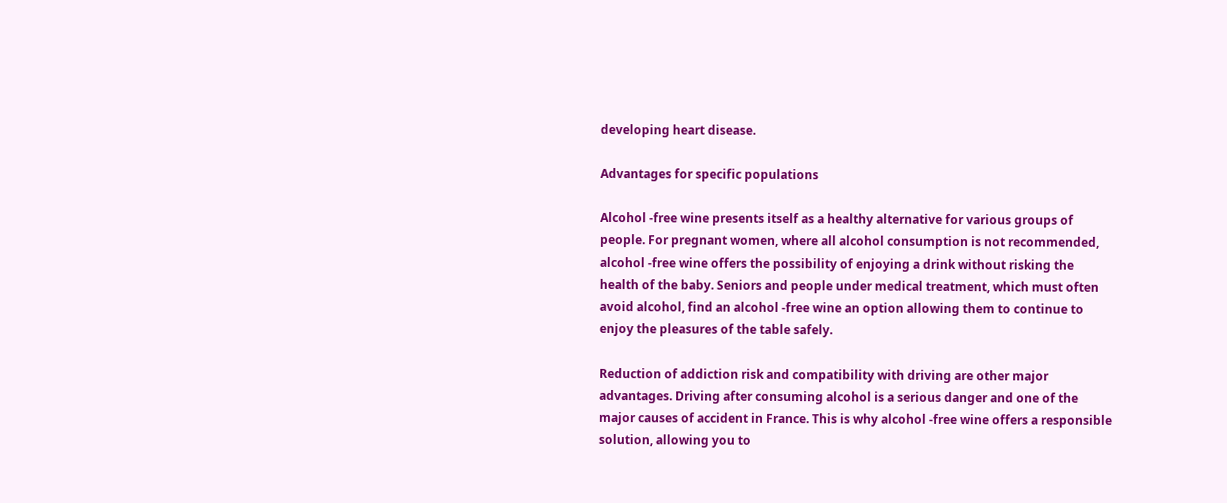developing heart disease.

Advantages for specific populations

Alcohol -free wine presents itself as a healthy alternative for various groups of people. For pregnant women, where all alcohol consumption is not recommended, alcohol -free wine offers the possibility of enjoying a drink without risking the health of the baby. Seniors and people under medical treatment, which must often avoid alcohol, find an alcohol -free wine an option allowing them to continue to enjoy the pleasures of the table safely.

Reduction of addiction risk and compatibility with driving are other major advantages. Driving after consuming alcohol is a serious danger and one of the major causes of accident in France. This is why alcohol -free wine offers a responsible solution, allowing you to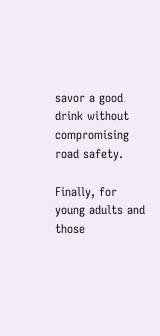savor a good drink without compromising road safety.

Finally, for young adults and those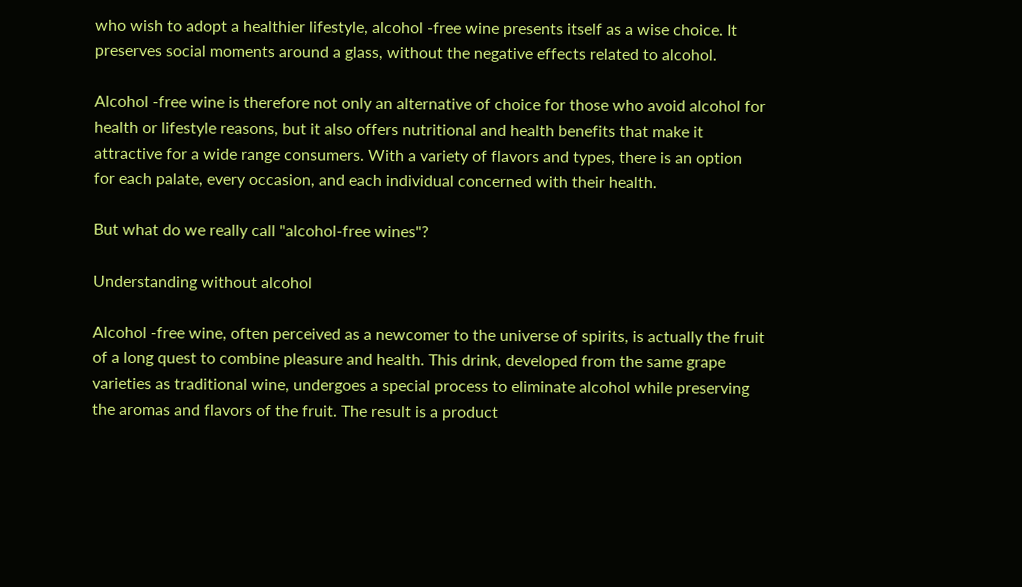who wish to adopt a healthier lifestyle, alcohol -free wine presents itself as a wise choice. It preserves social moments around a glass, without the negative effects related to alcohol.

Alcohol -free wine is therefore not only an alternative of choice for those who avoid alcohol for health or lifestyle reasons, but it also offers nutritional and health benefits that make it attractive for a wide range consumers. With a variety of flavors and types, there is an option for each palate, every occasion, and each individual concerned with their health.

But what do we really call "alcohol-free wines"?

Understanding without alcohol

Alcohol -free wine, often perceived as a newcomer to the universe of spirits, is actually the fruit of a long quest to combine pleasure and health. This drink, developed from the same grape varieties as traditional wine, undergoes a special process to eliminate alcohol while preserving the aromas and flavors of the fruit. The result is a product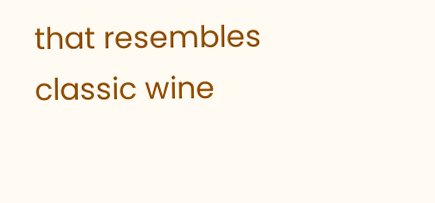that resembles classic wine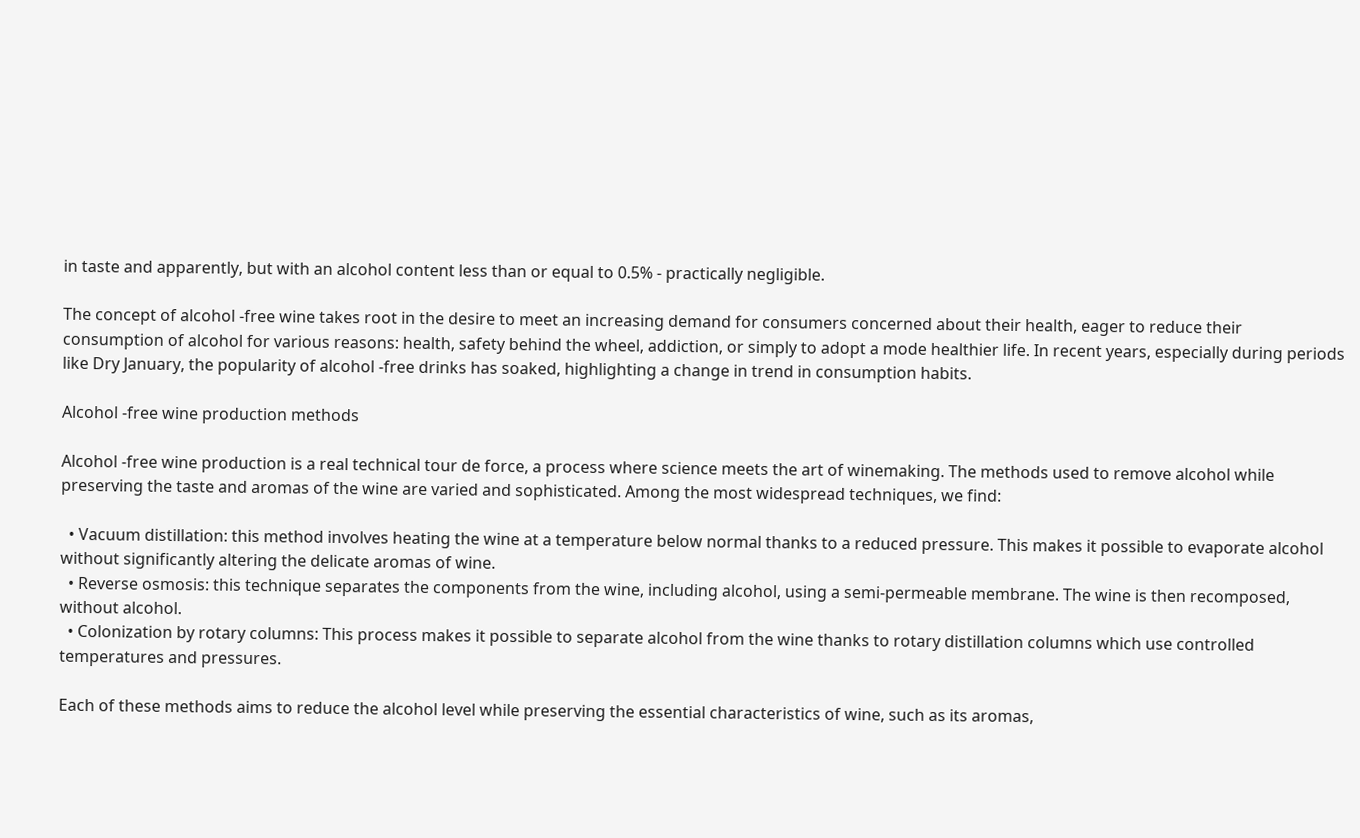in taste and apparently, but with an alcohol content less than or equal to 0.5% - practically negligible.

The concept of alcohol -free wine takes root in the desire to meet an increasing demand for consumers concerned about their health, eager to reduce their consumption of alcohol for various reasons: health, safety behind the wheel, addiction, or simply to adopt a mode healthier life. In recent years, especially during periods like Dry January, the popularity of alcohol -free drinks has soaked, highlighting a change in trend in consumption habits.

Alcohol -free wine production methods

Alcohol -free wine production is a real technical tour de force, a process where science meets the art of winemaking. The methods used to remove alcohol while preserving the taste and aromas of the wine are varied and sophisticated. Among the most widespread techniques, we find:

  • Vacuum distillation: this method involves heating the wine at a temperature below normal thanks to a reduced pressure. This makes it possible to evaporate alcohol without significantly altering the delicate aromas of wine.
  • Reverse osmosis: this technique separates the components from the wine, including alcohol, using a semi-permeable membrane. The wine is then recomposed, without alcohol.
  • Colonization by rotary columns: This process makes it possible to separate alcohol from the wine thanks to rotary distillation columns which use controlled temperatures and pressures.

Each of these methods aims to reduce the alcohol level while preserving the essential characteristics of wine, such as its aromas,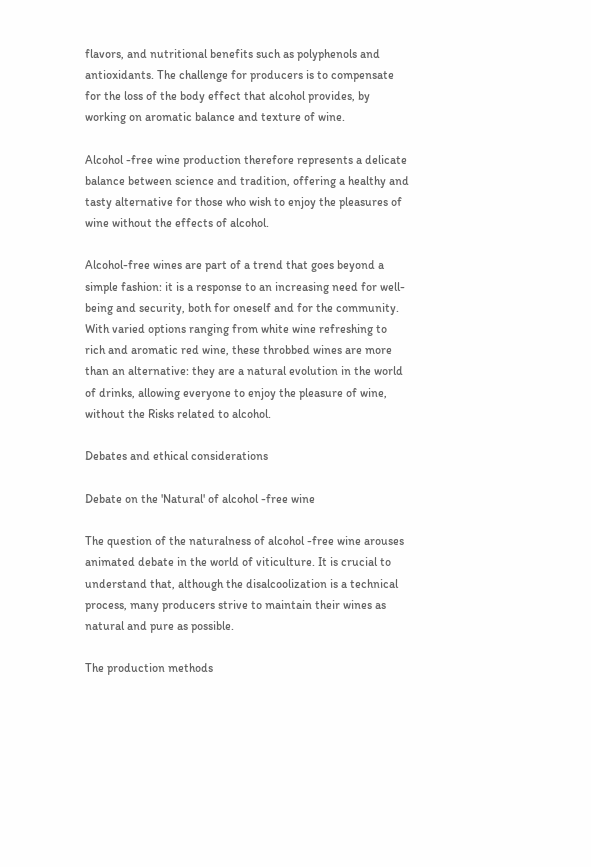flavors, and nutritional benefits such as polyphenols and antioxidants. The challenge for producers is to compensate for the loss of the body effect that alcohol provides, by working on aromatic balance and texture of wine.

Alcohol -free wine production therefore represents a delicate balance between science and tradition, offering a healthy and tasty alternative for those who wish to enjoy the pleasures of wine without the effects of alcohol.

Alcohol-free wines are part of a trend that goes beyond a simple fashion: it is a response to an increasing need for well-being and security, both for oneself and for the community. With varied options ranging from white wine refreshing to rich and aromatic red wine, these throbbed wines are more than an alternative: they are a natural evolution in the world of drinks, allowing everyone to enjoy the pleasure of wine, without the Risks related to alcohol.

Debates and ethical considerations

Debate on the 'Natural' of alcohol -free wine

The question of the naturalness of alcohol -free wine arouses animated debate in the world of viticulture. It is crucial to understand that, although the disalcoolization is a technical process, many producers strive to maintain their wines as natural and pure as possible.

The production methods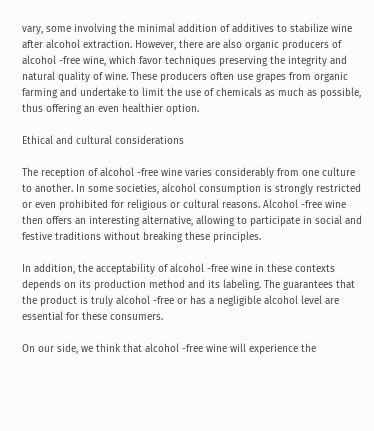vary, some involving the minimal addition of additives to stabilize wine after alcohol extraction. However, there are also organic producers of alcohol -free wine, which favor techniques preserving the integrity and natural quality of wine. These producers often use grapes from organic farming and undertake to limit the use of chemicals as much as possible, thus offering an even healthier option.

Ethical and cultural considerations

The reception of alcohol -free wine varies considerably from one culture to another. In some societies, alcohol consumption is strongly restricted or even prohibited for religious or cultural reasons. Alcohol -free wine then offers an interesting alternative, allowing to participate in social and festive traditions without breaking these principles.

In addition, the acceptability of alcohol -free wine in these contexts depends on its production method and its labeling. The guarantees that the product is truly alcohol -free or has a negligible alcohol level are essential for these consumers.

On our side, we think that alcohol -free wine will experience the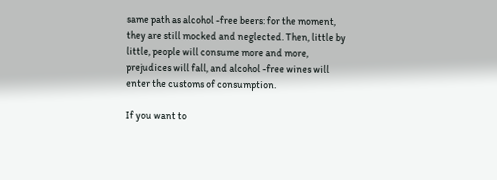same path as alcohol -free beers: for the moment, they are still mocked and neglected. Then, little by little, people will consume more and more, prejudices will fall, and alcohol -free wines will enter the customs of consumption.

If you want to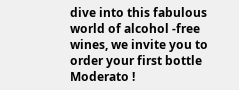dive into this fabulous world of alcohol -free wines, we invite you to order your first bottle Moderato !